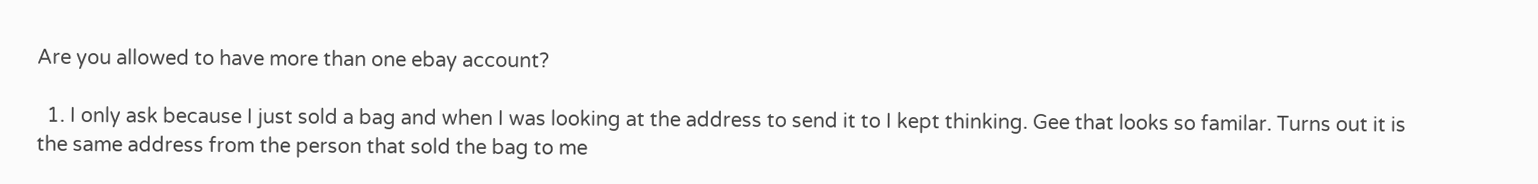Are you allowed to have more than one ebay account?

  1. I only ask because I just sold a bag and when I was looking at the address to send it to I kept thinking. Gee that looks so familar. Turns out it is the same address from the person that sold the bag to me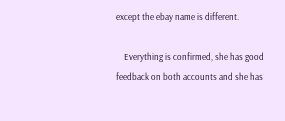except the ebay name is different.

    Everything is confirmed, she has good feedback on both accounts and she has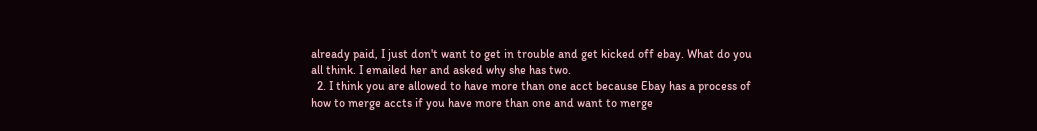already paid, I just don't want to get in trouble and get kicked off ebay. What do you all think. I emailed her and asked why she has two.
  2. I think you are allowed to have more than one acct because Ebay has a process of how to merge accts if you have more than one and want to merge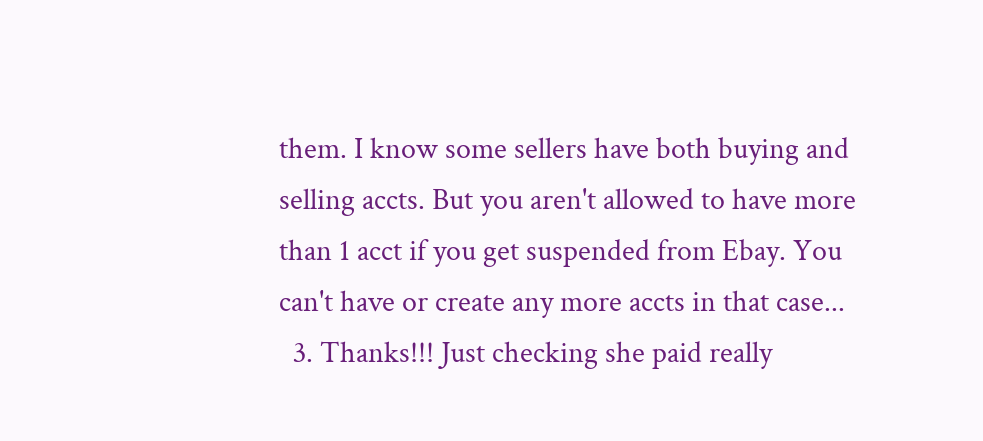them. I know some sellers have both buying and selling accts. But you aren't allowed to have more than 1 acct if you get suspended from Ebay. You can't have or create any more accts in that case...
  3. Thanks!!! Just checking she paid really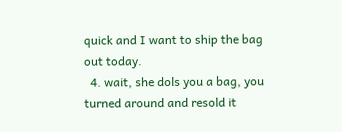quick and I want to ship the bag out today.
  4. wait, she dols you a bag, you turned around and resold it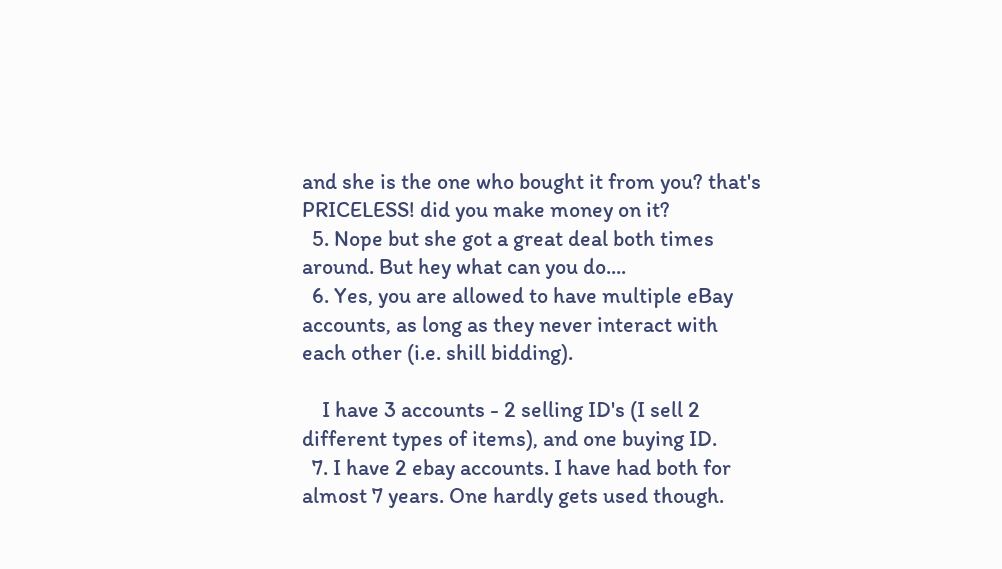and she is the one who bought it from you? that's PRICELESS! did you make money on it?
  5. Nope but she got a great deal both times around. But hey what can you do....
  6. Yes, you are allowed to have multiple eBay accounts, as long as they never interact with each other (i.e. shill bidding).

    I have 3 accounts - 2 selling ID's (I sell 2 different types of items), and one buying ID.
  7. I have 2 ebay accounts. I have had both for almost 7 years. One hardly gets used though.